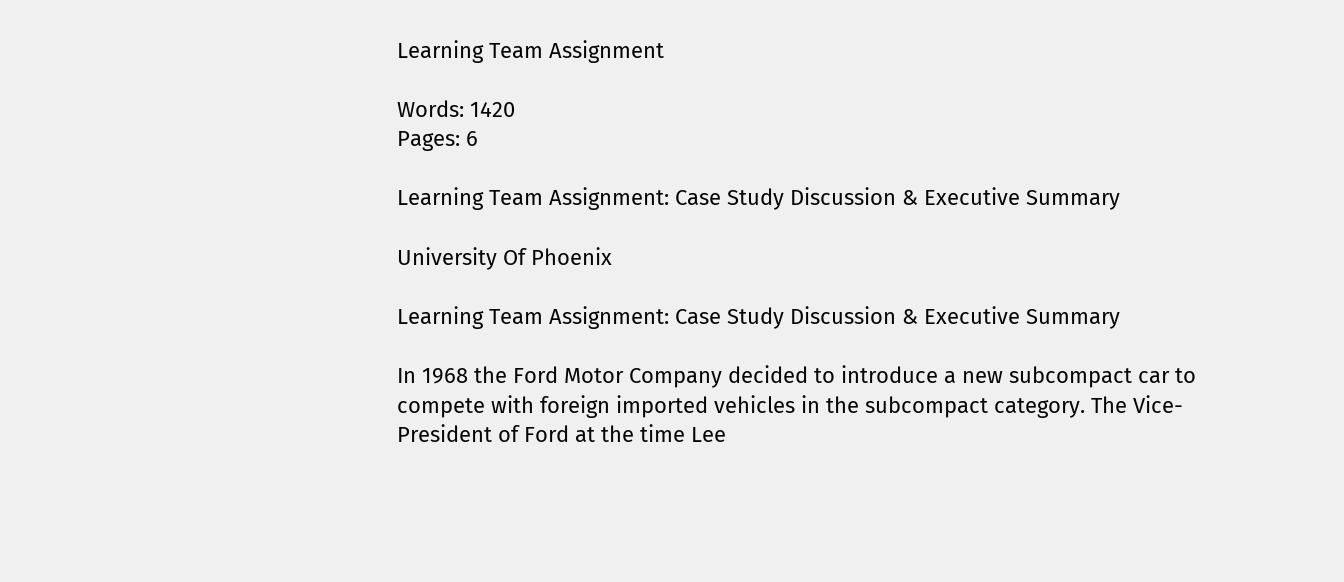Learning Team Assignment

Words: 1420
Pages: 6

Learning Team Assignment: Case Study Discussion & Executive Summary

University Of Phoenix

Learning Team Assignment: Case Study Discussion & Executive Summary

In 1968 the Ford Motor Company decided to introduce a new subcompact car to compete with foreign imported vehicles in the subcompact category. The Vice-President of Ford at the time Lee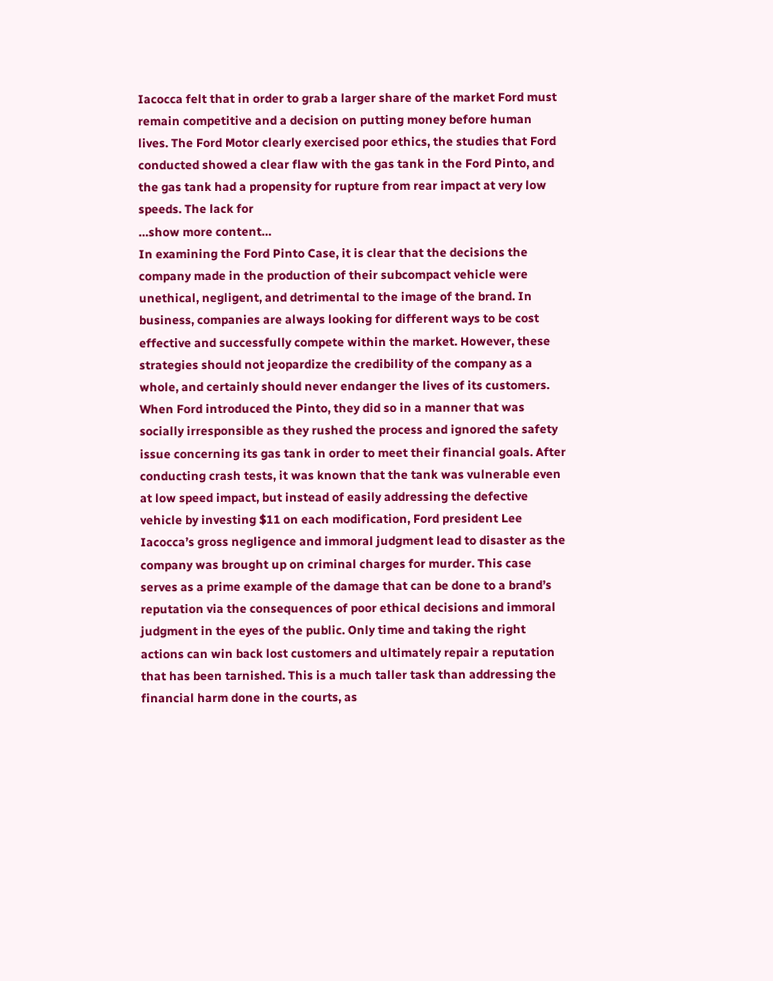Iacocca felt that in order to grab a larger share of the market Ford must remain competitive and a decision on putting money before human lives. The Ford Motor clearly exercised poor ethics, the studies that Ford conducted showed a clear flaw with the gas tank in the Ford Pinto, and the gas tank had a propensity for rupture from rear impact at very low speeds. The lack for
…show more content…
In examining the Ford Pinto Case, it is clear that the decisions the company made in the production of their subcompact vehicle were unethical, negligent, and detrimental to the image of the brand. In business, companies are always looking for different ways to be cost effective and successfully compete within the market. However, these strategies should not jeopardize the credibility of the company as a whole, and certainly should never endanger the lives of its customers.
When Ford introduced the Pinto, they did so in a manner that was socially irresponsible as they rushed the process and ignored the safety issue concerning its gas tank in order to meet their financial goals. After conducting crash tests, it was known that the tank was vulnerable even at low speed impact, but instead of easily addressing the defective vehicle by investing $11 on each modification, Ford president Lee Iacocca’s gross negligence and immoral judgment lead to disaster as the company was brought up on criminal charges for murder. This case serves as a prime example of the damage that can be done to a brand’s reputation via the consequences of poor ethical decisions and immoral judgment in the eyes of the public. Only time and taking the right actions can win back lost customers and ultimately repair a reputation that has been tarnished. This is a much taller task than addressing the financial harm done in the courts, as